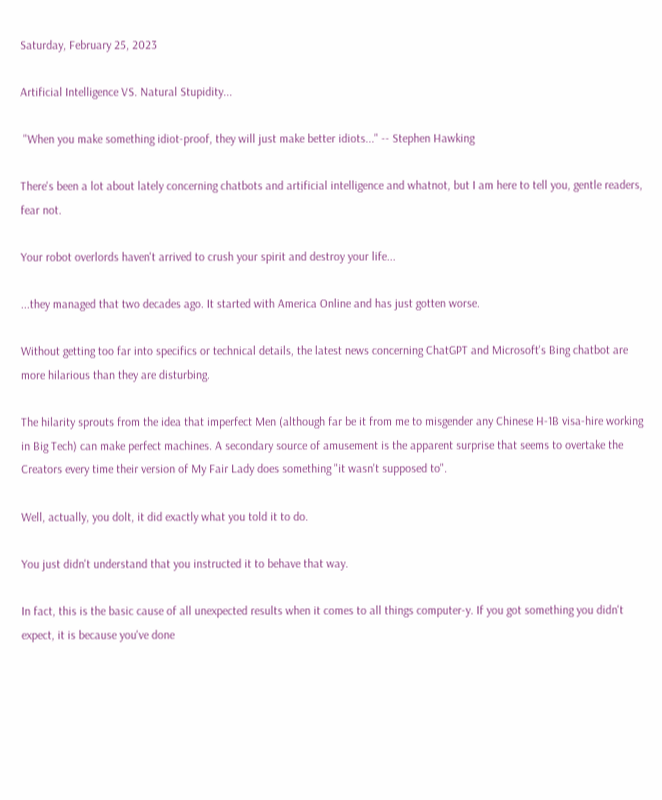Saturday, February 25, 2023

Artificial Intelligence VS. Natural Stupidity...

 "When you make something idiot-proof, they will just make better idiots..." -- Stephen Hawking

There's been a lot about lately concerning chatbots and artificial intelligence and whatnot, but I am here to tell you, gentle readers, fear not.

Your robot overlords haven't arrived to crush your spirit and destroy your life...

...they managed that two decades ago. It started with America Online and has just gotten worse.

Without getting too far into specifics or technical details, the latest news concerning ChatGPT and Microsoft's Bing chatbot are more hilarious than they are disturbing.

The hilarity sprouts from the idea that imperfect Men (although far be it from me to misgender any Chinese H-1B visa-hire working in Big Tech) can make perfect machines. A secondary source of amusement is the apparent surprise that seems to overtake the Creators every time their version of My Fair Lady does something "it wasn't supposed to".

Well, actually, you dolt, it did exactly what you told it to do.

You just didn't understand that you instructed it to behave that way.

In fact, this is the basic cause of all unexpected results when it comes to all things computer-y. If you got something you didn't expect, it is because you've done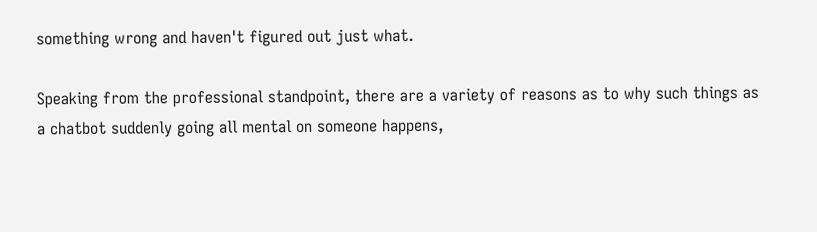something wrong and haven't figured out just what.

Speaking from the professional standpoint, there are a variety of reasons as to why such things as a chatbot suddenly going all mental on someone happens,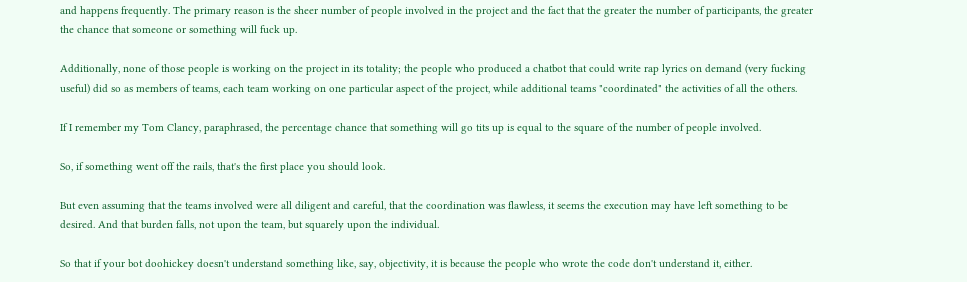and happens frequently. The primary reason is the sheer number of people involved in the project and the fact that the greater the number of participants, the greater the chance that someone or something will fuck up.

Additionally, none of those people is working on the project in its totality; the people who produced a chatbot that could write rap lyrics on demand (very fucking useful) did so as members of teams, each team working on one particular aspect of the project, while additional teams "coordinated" the activities of all the others.

If I remember my Tom Clancy, paraphrased, the percentage chance that something will go tits up is equal to the square of the number of people involved.

So, if something went off the rails, that's the first place you should look.

But even assuming that the teams involved were all diligent and careful, that the coordination was flawless, it seems the execution may have left something to be desired. And that burden falls, not upon the team, but squarely upon the individual.

So that if your bot doohickey doesn't understand something like, say, objectivity, it is because the people who wrote the code don't understand it, either.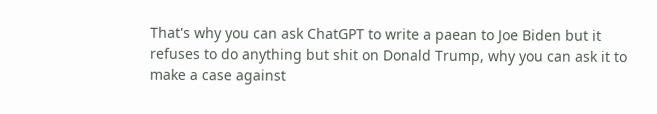That's why you can ask ChatGPT to write a paean to Joe Biden but it refuses to do anything but shit on Donald Trump, why you can ask it to make a case against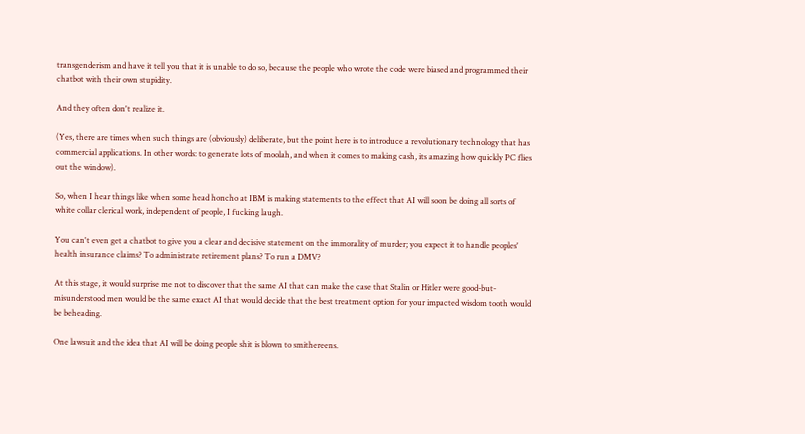transgenderism and have it tell you that it is unable to do so, because the people who wrote the code were biased and programmed their chatbot with their own stupidity.

And they often don't realize it.

(Yes, there are times when such things are (obviously) deliberate, but the point here is to introduce a revolutionary technology that has commercial applications. In other words: to generate lots of moolah, and when it comes to making cash, its amazing how quickly PC flies out the window).

So, when I hear things like when some head honcho at IBM is making statements to the effect that AI will soon be doing all sorts of white collar clerical work, independent of people, I fucking laugh.

You can't even get a chatbot to give you a clear and decisive statement on the immorality of murder; you expect it to handle peoples' health insurance claims? To administrate retirement plans? To run a DMV?

At this stage, it would surprise me not to discover that the same AI that can make the case that Stalin or Hitler were good-but-misunderstood men would be the same exact AI that would decide that the best treatment option for your impacted wisdom tooth would be beheading.

One lawsuit and the idea that AI will be doing people shit is blown to smithereens.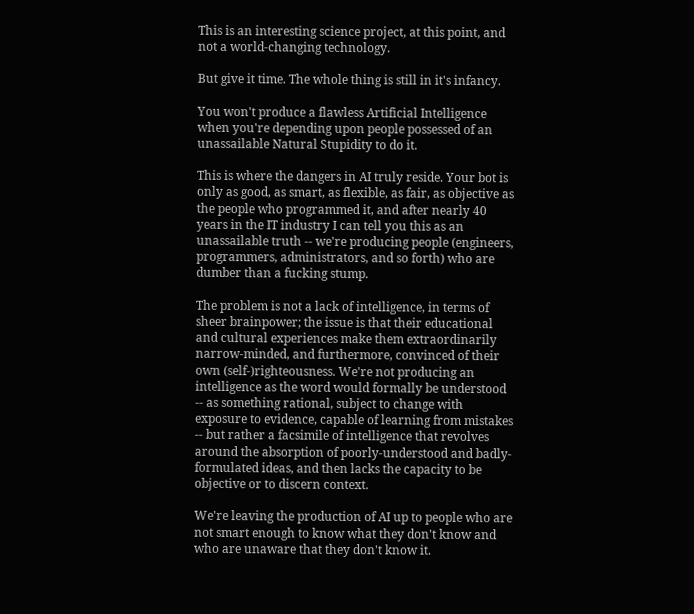This is an interesting science project, at this point, and not a world-changing technology.

But give it time. The whole thing is still in it's infancy.

You won't produce a flawless Artificial Intelligence when you're depending upon people possessed of an unassailable Natural Stupidity to do it.

This is where the dangers in AI truly reside. Your bot is only as good, as smart, as flexible, as fair, as objective as the people who programmed it, and after nearly 40 years in the IT industry I can tell you this as an unassailable truth -- we're producing people (engineers, programmers, administrators, and so forth) who are dumber than a fucking stump.

The problem is not a lack of intelligence, in terms of sheer brainpower; the issue is that their educational and cultural experiences make them extraordinarily narrow-minded, and furthermore, convinced of their own (self-)righteousness. We're not producing an intelligence as the word would formally be understood -- as something rational, subject to change with exposure to evidence, capable of learning from mistakes -- but rather a facsimile of intelligence that revolves around the absorption of poorly-understood and badly-formulated ideas, and then lacks the capacity to be objective or to discern context.

We're leaving the production of AI up to people who are not smart enough to know what they don't know and who are unaware that they don't know it.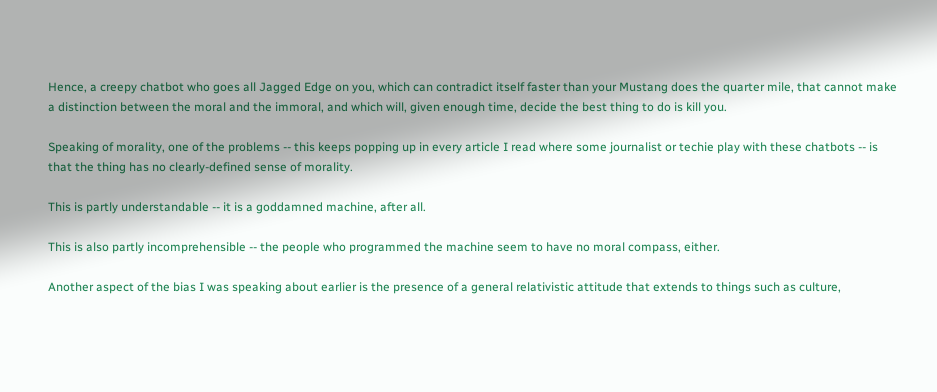Hence, a creepy chatbot who goes all Jagged Edge on you, which can contradict itself faster than your Mustang does the quarter mile, that cannot make a distinction between the moral and the immoral, and which will, given enough time, decide the best thing to do is kill you.

Speaking of morality, one of the problems -- this keeps popping up in every article I read where some journalist or techie play with these chatbots -- is that the thing has no clearly-defined sense of morality.

This is partly understandable -- it is a goddamned machine, after all.

This is also partly incomprehensible -- the people who programmed the machine seem to have no moral compass, either.

Another aspect of the bias I was speaking about earlier is the presence of a general relativistic attitude that extends to things such as culture,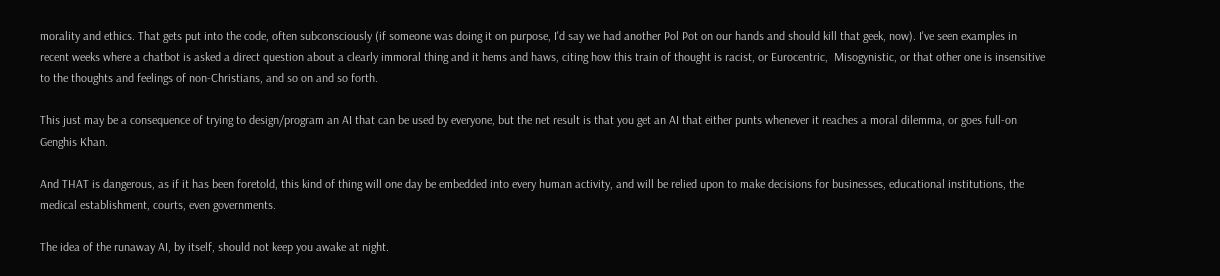morality and ethics. That gets put into the code, often subconsciously (if someone was doing it on purpose, I'd say we had another Pol Pot on our hands and should kill that geek, now). I've seen examples in recent weeks where a chatbot is asked a direct question about a clearly immoral thing and it hems and haws, citing how this train of thought is racist, or Eurocentric,  Misogynistic, or that other one is insensitive to the thoughts and feelings of non-Christians, and so on and so forth.

This just may be a consequence of trying to design/program an AI that can be used by everyone, but the net result is that you get an AI that either punts whenever it reaches a moral dilemma, or goes full-on Genghis Khan.

And THAT is dangerous, as if it has been foretold, this kind of thing will one day be embedded into every human activity, and will be relied upon to make decisions for businesses, educational institutions, the medical establishment, courts, even governments.

The idea of the runaway AI, by itself, should not keep you awake at night.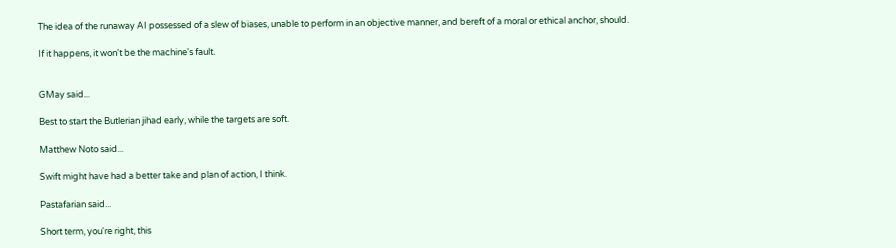The idea of the runaway AI possessed of a slew of biases, unable to perform in an objective manner, and bereft of a moral or ethical anchor, should.

If it happens, it won't be the machine's fault.


GMay said...

Best to start the Butlerian jihad early, while the targets are soft.

Matthew Noto said...

Swift might have had a better take and plan of action, I think.

Pastafarian said...

Short term, you're right, this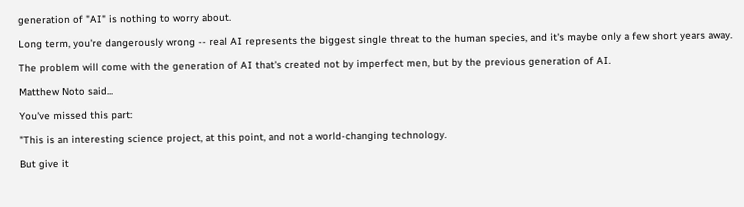generation of "AI" is nothing to worry about.

Long term, you're dangerously wrong -- real AI represents the biggest single threat to the human species, and it's maybe only a few short years away.

The problem will come with the generation of AI that's created not by imperfect men, but by the previous generation of AI.

Matthew Noto said...

You've missed this part:

"This is an interesting science project, at this point, and not a world-changing technology.

But give it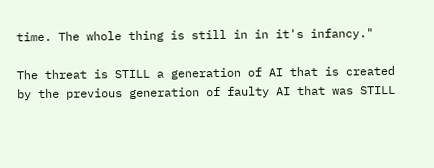time. The whole thing is still in in it's infancy."

The threat is STILL a generation of AI that is created by the previous generation of faulty AI that was STILL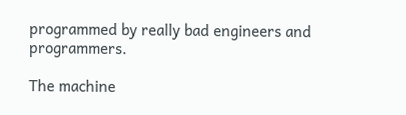programmed by really bad engineers and programmers.

The machine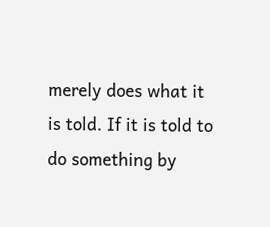merely does what it is told. If it is told to do something by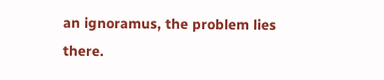an ignoramus, the problem lies there.